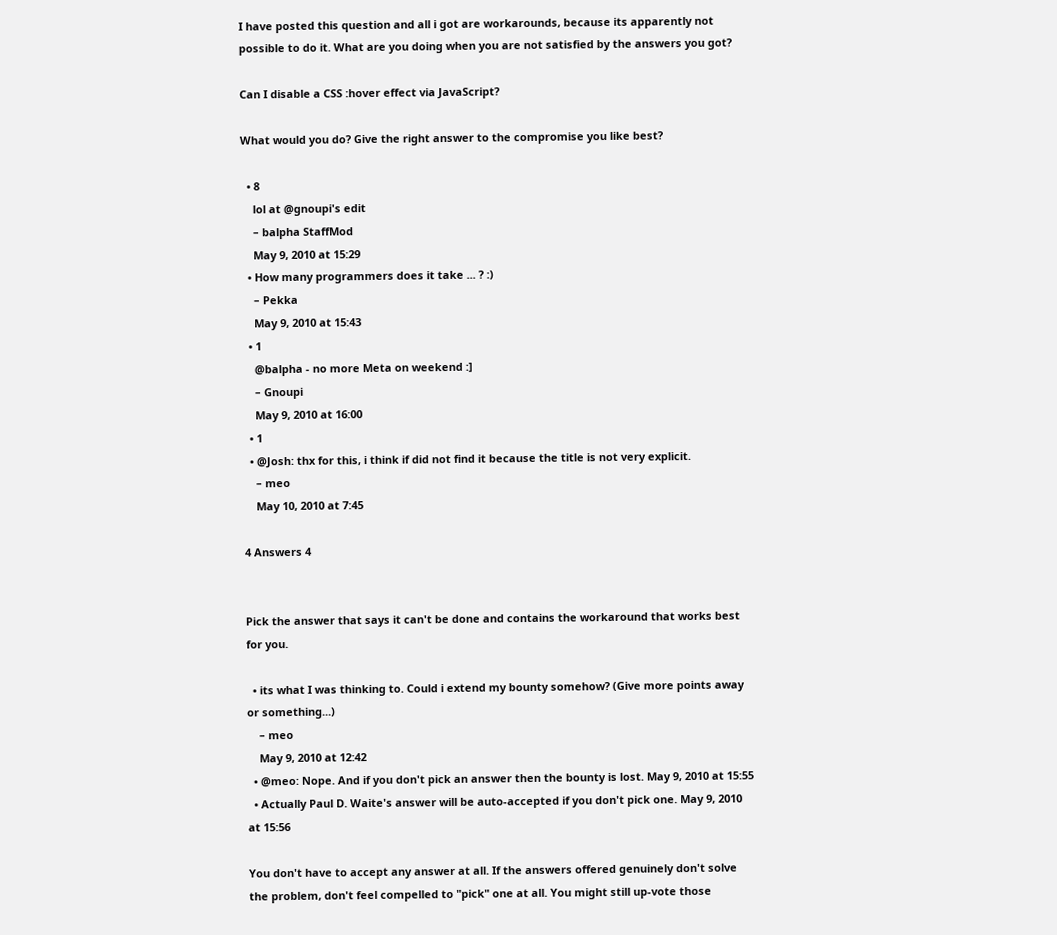I have posted this question and all i got are workarounds, because its apparently not possible to do it. What are you doing when you are not satisfied by the answers you got?

Can I disable a CSS :hover effect via JavaScript?

What would you do? Give the right answer to the compromise you like best?

  • 8
    lol at @gnoupi's edit
    – balpha StaffMod
    May 9, 2010 at 15:29
  • How many programmers does it take ... ? :)
    – Pekka
    May 9, 2010 at 15:43
  • 1
    @balpha - no more Meta on weekend :]
    – Gnoupi
    May 9, 2010 at 16:00
  • 1
  • @Josh: thx for this, i think if did not find it because the title is not very explicit.
    – meo
    May 10, 2010 at 7:45

4 Answers 4


Pick the answer that says it can't be done and contains the workaround that works best for you.

  • its what I was thinking to. Could i extend my bounty somehow? (Give more points away or something...)
    – meo
    May 9, 2010 at 12:42
  • @meo: Nope. And if you don't pick an answer then the bounty is lost. May 9, 2010 at 15:55
  • Actually Paul D. Waite's answer will be auto-accepted if you don't pick one. May 9, 2010 at 15:56

You don't have to accept any answer at all. If the answers offered genuinely don't solve the problem, don't feel compelled to "pick" one at all. You might still up-vote those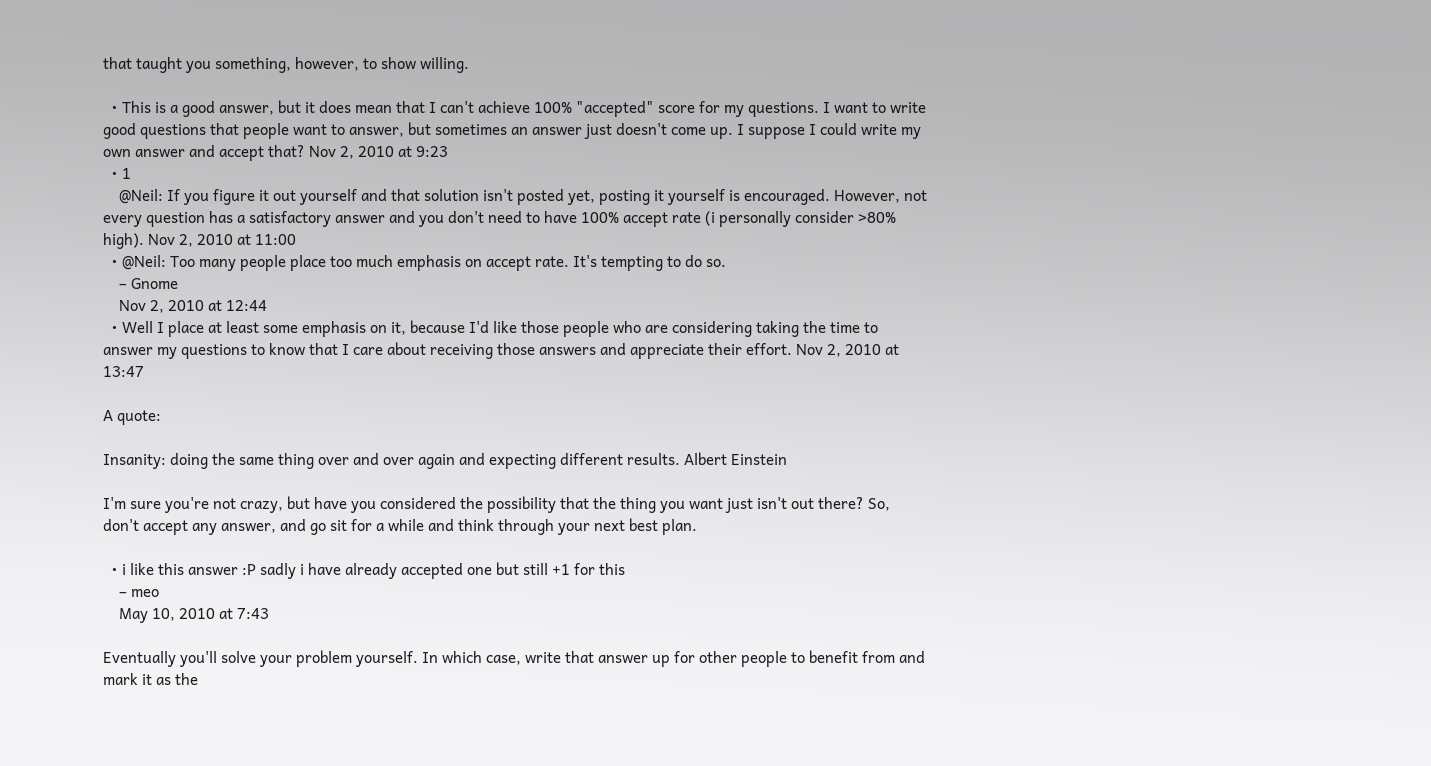that taught you something, however, to show willing.

  • This is a good answer, but it does mean that I can't achieve 100% "accepted" score for my questions. I want to write good questions that people want to answer, but sometimes an answer just doesn't come up. I suppose I could write my own answer and accept that? Nov 2, 2010 at 9:23
  • 1
    @Neil: If you figure it out yourself and that solution isn't posted yet, posting it yourself is encouraged. However, not every question has a satisfactory answer and you don't need to have 100% accept rate (i personally consider >80% high). Nov 2, 2010 at 11:00
  • @Neil: Too many people place too much emphasis on accept rate. It's tempting to do so.
    – Gnome
    Nov 2, 2010 at 12:44
  • Well I place at least some emphasis on it, because I'd like those people who are considering taking the time to answer my questions to know that I care about receiving those answers and appreciate their effort. Nov 2, 2010 at 13:47

A quote:

Insanity: doing the same thing over and over again and expecting different results. Albert Einstein

I'm sure you're not crazy, but have you considered the possibility that the thing you want just isn't out there? So, don't accept any answer, and go sit for a while and think through your next best plan.

  • i like this answer :P sadly i have already accepted one but still +1 for this
    – meo
    May 10, 2010 at 7:43

Eventually you'll solve your problem yourself. In which case, write that answer up for other people to benefit from and mark it as the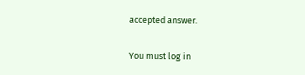accepted answer.

You must log in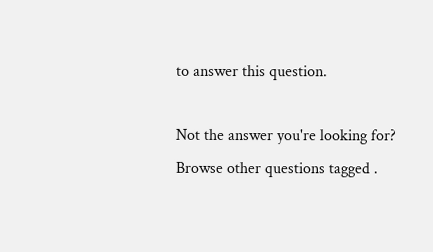to answer this question.

Not the answer you're looking for? Browse other questions tagged .